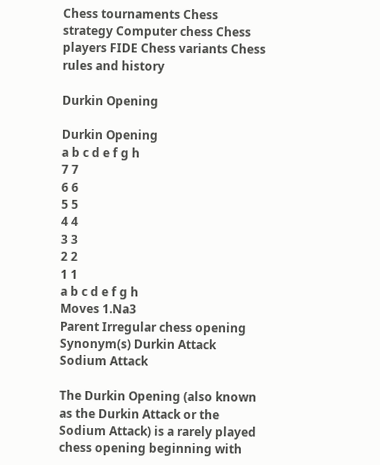Chess tournaments Chess strategy Computer chess Chess players FIDE Chess variants Chess rules and history

Durkin Opening

Durkin Opening
a b c d e f g h
7 7
6 6
5 5
4 4
3 3
2 2
1 1
a b c d e f g h
Moves 1.Na3
Parent Irregular chess opening
Synonym(s) Durkin Attack
Sodium Attack

The Durkin Opening (also known as the Durkin Attack or the Sodium Attack) is a rarely played chess opening beginning with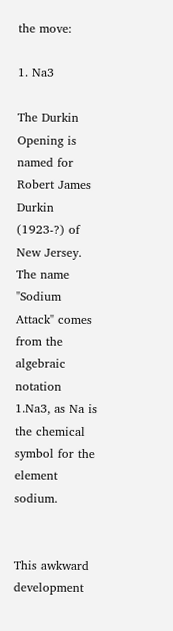the move:

1. Na3

The Durkin Opening is named for Robert James Durkin (1923-?) of New Jersey. The name "Sodium Attack" comes from the algebraic notation 1.Na3, as Na is the chemical symbol for the element sodium.


This awkward development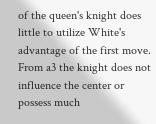of the queen's knight does little to utilize White's advantage of the first move. From a3 the knight does not influence the center or possess much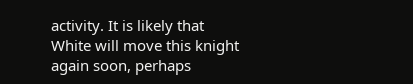activity. It is likely that White will move this knight again soon, perhaps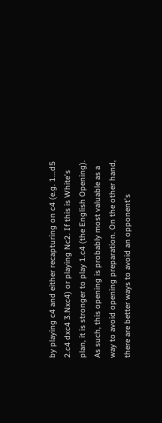by playing c4 and either recapturing on c4 (e.g. 1...d5 2.c4 dxc4 3.Nxc4) or playing Nc2. If this is White's plan, it is stronger to play 1.c4 (the English Opening). As such, this opening is probably most valuable as a way to avoid opening preparation. On the other hand, there are better ways to avoid an opponent's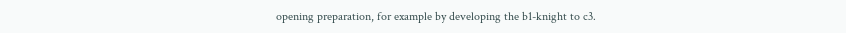opening preparation, for example by developing the b1-knight to c3.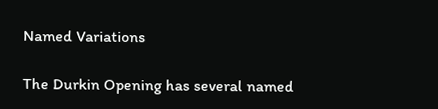Named Variations

The Durkin Opening has several named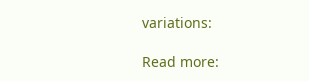variations:

Read more: